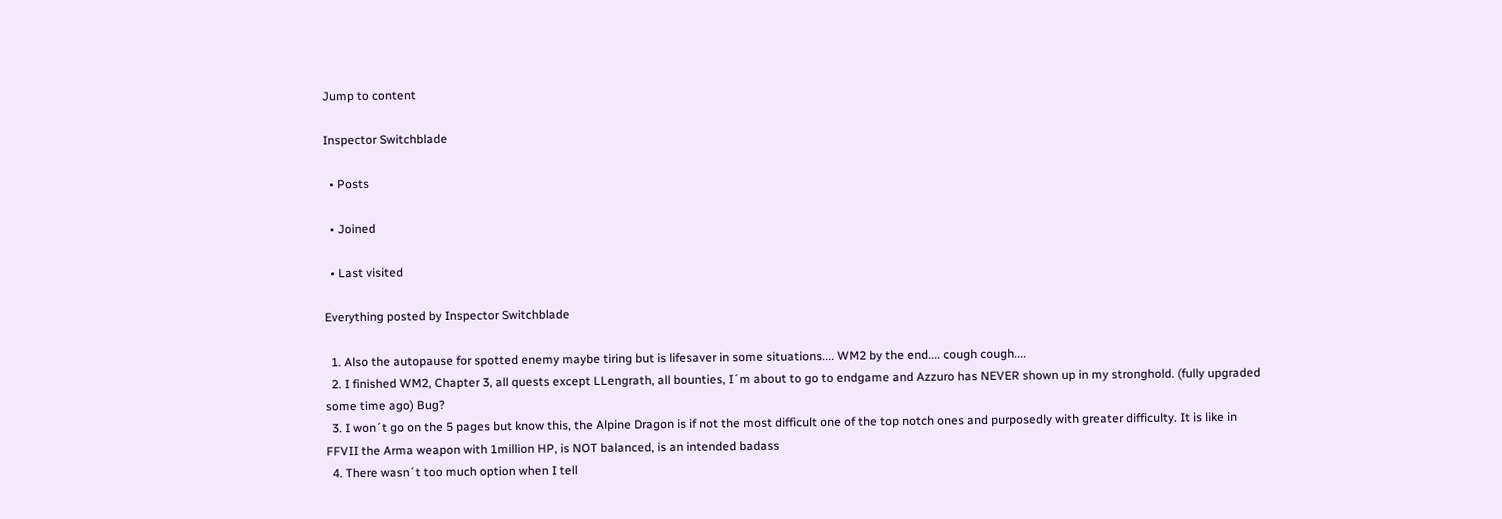Jump to content

Inspector Switchblade

  • Posts

  • Joined

  • Last visited

Everything posted by Inspector Switchblade

  1. Also the autopause for spotted enemy maybe tiring but is lifesaver in some situations.... WM2 by the end.... cough cough....
  2. I finished WM2, Chapter 3, all quests except LLengrath, all bounties, I´m about to go to endgame and Azzuro has NEVER shown up in my stronghold. (fully upgraded some time ago) Bug?
  3. I won´t go on the 5 pages but know this, the Alpine Dragon is if not the most difficult one of the top notch ones and purposedly with greater difficulty. It is like in FFVII the Arma weapon with 1million HP, is NOT balanced, is an intended badass
  4. There wasn´t too much option when I tell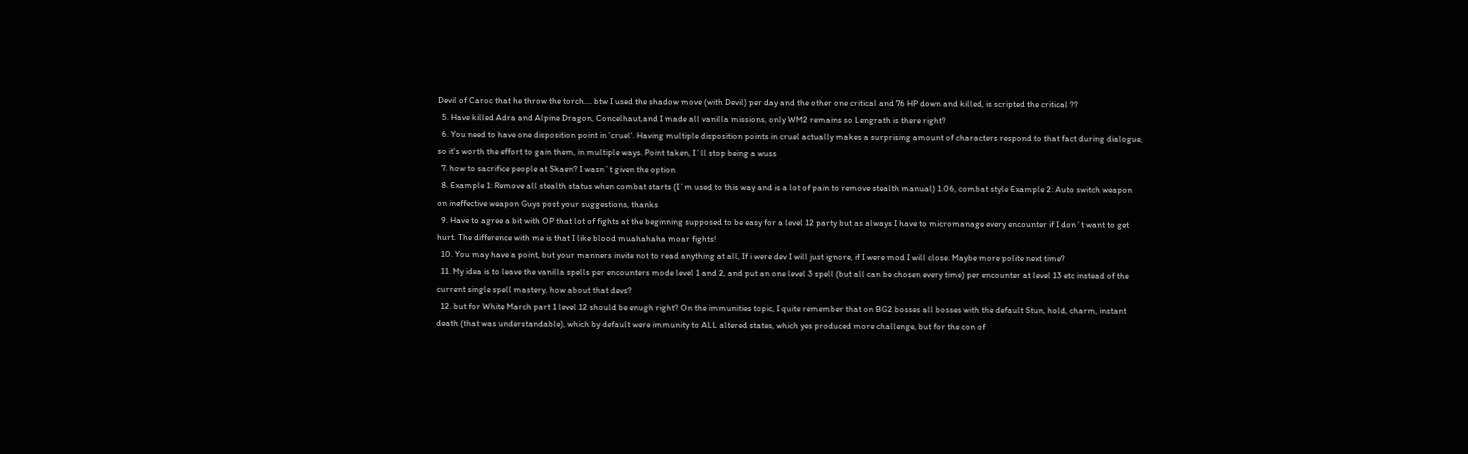Devil of Caroc that he throw the torch.... btw I used the shadow move (with Devil) per day and the other one critical and 76 HP down and killed, is scripted the critical ??
  5. Have killed Adra and Alpine Dragon, Concelhaut,and I made all vanilla missions, only WM2 remains so Lengrath is there right?
  6. You need to have one disposition point in 'cruel'. Having multiple disposition points in cruel actually makes a surprising amount of characters respond to that fact during dialogue, so it's worth the effort to gain them, in multiple ways. Point taken, I´ll stop being a wuss
  7. how to sacrifice people at Skaen? I wasn´t given the option
  8. Example 1: Remove all stealth status when combat starts (I´m used to this way and is a lot of pain to remove stealth manual) 1.06, combat style Example 2: Auto switch weapon on ineffective weapon Guys post your suggestions, thanks
  9. Have to agree a bit with OP that lot of fights at the beginning supposed to be easy for a level 12 party but as always I have to micromanage every encounter if I don´t want to get hurt. The difference with me is that I like blood muahahaha moar fights!
  10. You may have a point, but your manners invite not to read anything at all, If i were dev I will just ignore, if I were mod I will close. Maybe more polite next time?
  11. My idea is to leave the vanilla spells per encounters mode level 1 and 2, and put an one level 3 spell (but all can be chosen every time) per encounter at level 13 etc instead of the current single spell mastery, how about that devs?
  12. but for White March part 1 level 12 should be enugh right? On the immunities topic, I quite remember that on BG2 bosses all bosses with the default Stun, hold, charm, instant death (that was understandable), which by default were immunity to ALL altered states, which yes produced more challenge, but for the con of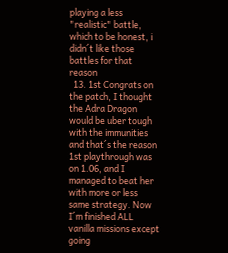playing a less "realistic" battle, which to be honest, i didn´t like those battles for that reason
  13. 1st Congrats on the patch, I thought the Adra Dragon would be uber tough with the immunities and that´s the reason 1st playthrough was on 1.06, and I managed to beat her with more or less same strategy. Now I´m finished ALL vanilla missions except going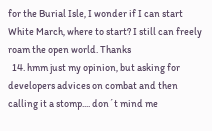for the Burial Isle, I wonder if I can start White March, where to start? I still can freely roam the open world. Thanks
  14. hmm just my opinion, but asking for developers advices on combat and then calling it a stomp.... don´t mind me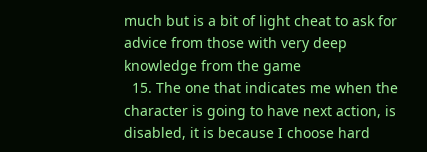much but is a bit of light cheat to ask for advice from those with very deep knowledge from the game
  15. The one that indicates me when the character is going to have next action, is disabled, it is because I choose hard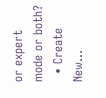or expert mode or both?
  • Create New...